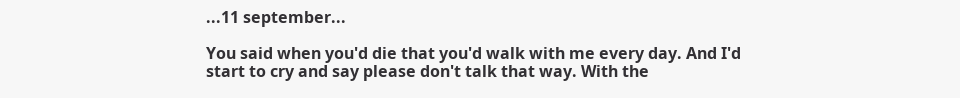...11 september...

You said when you'd die that you'd walk with me every day. And I'd start to cry and say please don't talk that way. With the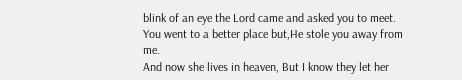blink of an eye the Lord came and asked you to meet.
You went to a better place but,He stole you away from me.
And now she lives in heaven, But I know they let her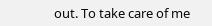out. To take care of me